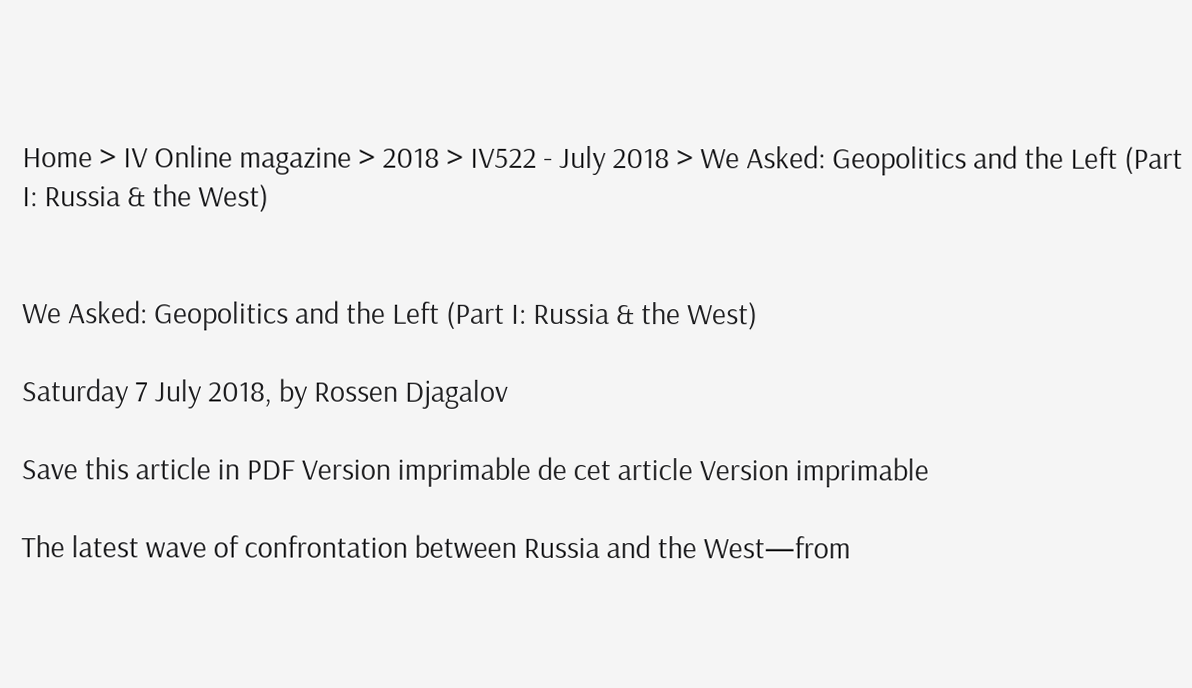Home > IV Online magazine > 2018 > IV522 - July 2018 > We Asked: Geopolitics and the Left (Part I: Russia & the West)


We Asked: Geopolitics and the Left (Part I: Russia & the West)

Saturday 7 July 2018, by Rossen Djagalov

Save this article in PDF Version imprimable de cet article Version imprimable

The latest wave of confrontation between Russia and the West—from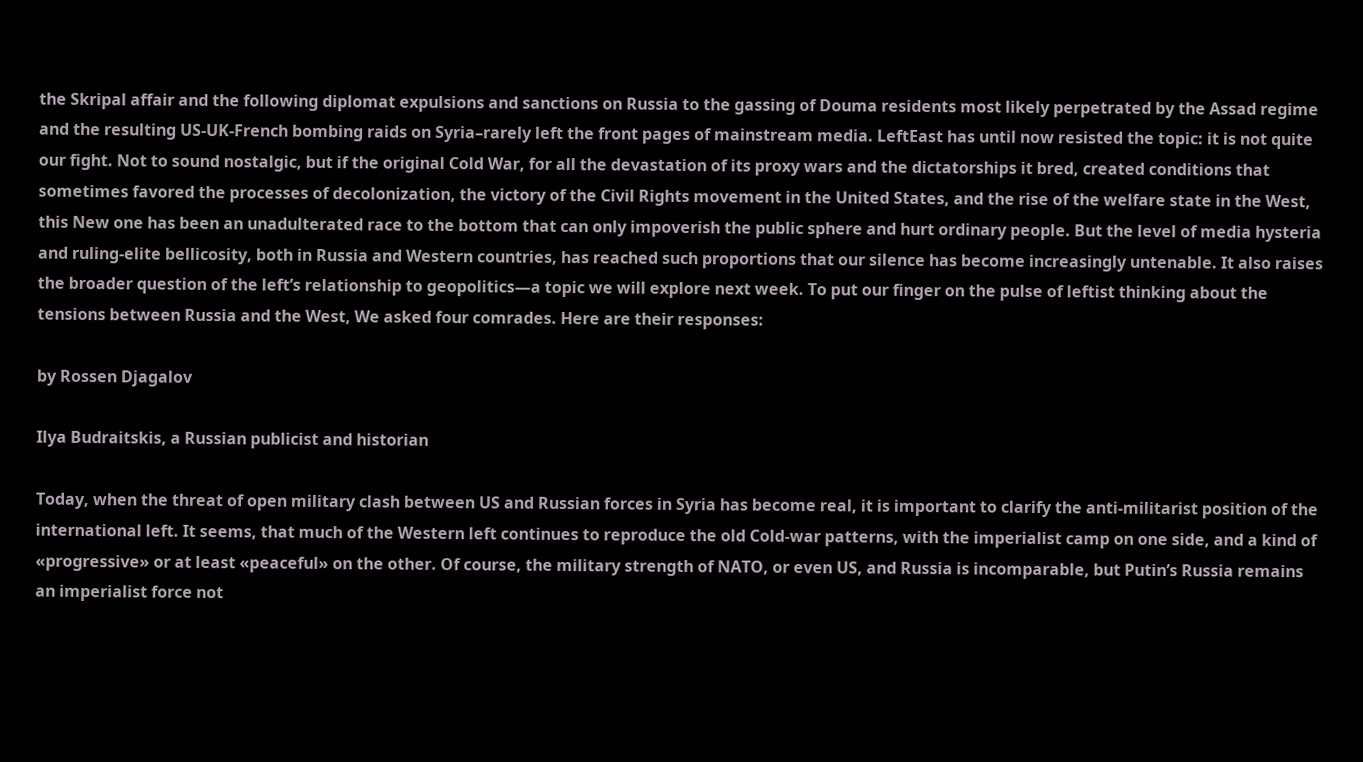the Skripal affair and the following diplomat expulsions and sanctions on Russia to the gassing of Douma residents most likely perpetrated by the Assad regime and the resulting US-UK-French bombing raids on Syria–rarely left the front pages of mainstream media. LeftEast has until now resisted the topic: it is not quite our fight. Not to sound nostalgic, but if the original Cold War, for all the devastation of its proxy wars and the dictatorships it bred, created conditions that sometimes favored the processes of decolonization, the victory of the Civil Rights movement in the United States, and the rise of the welfare state in the West, this New one has been an unadulterated race to the bottom that can only impoverish the public sphere and hurt ordinary people. But the level of media hysteria and ruling-elite bellicosity, both in Russia and Western countries, has reached such proportions that our silence has become increasingly untenable. It also raises the broader question of the left’s relationship to geopolitics—a topic we will explore next week. To put our finger on the pulse of leftist thinking about the tensions between Russia and the West, We asked four comrades. Here are their responses:

by Rossen Djagalov

Ilya Budraitskis, a Russian publicist and historian

Today, when the threat of open military clash between US and Russian forces in Syria has become real, it is important to clarify the anti-militarist position of the international left. It seems, that much of the Western left continues to reproduce the old Cold-war patterns, with the imperialist camp on one side, and a kind of «progressive» or at least «peaceful» on the other. Of course, the military strength of NATO, or even US, and Russia is incomparable, but Putin’s Russia remains an imperialist force not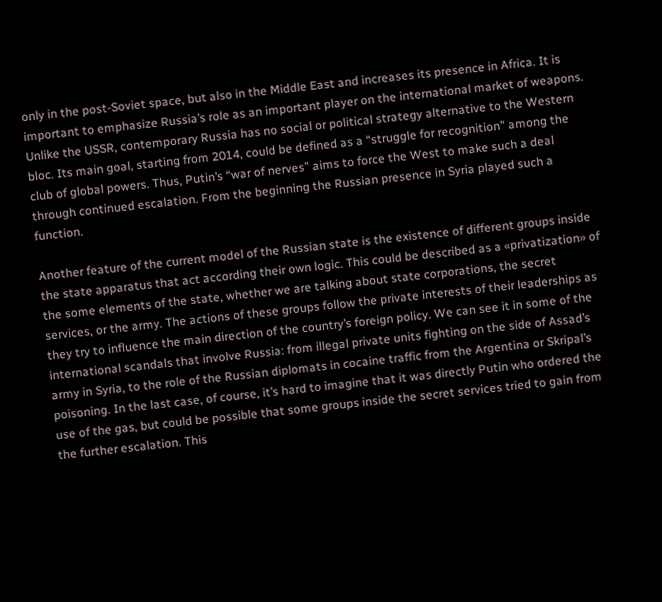only in the post-Soviet space, but also in the Middle East and increases its presence in Africa. It is important to emphasize Russia’s role as an important player on the international market of weapons. Unlike the USSR, contemporary Russia has no social or political strategy alternative to the Western bloc. Its main goal, starting from 2014, could be defined as a “struggle for recognition” among the club of global powers. Thus, Putin’s “war of nerves” aims to force the West to make such a deal through continued escalation. From the beginning the Russian presence in Syria played such a function.

Another feature of the current model of the Russian state is the existence of different groups inside the state apparatus that act according their own logic. This could be described as a «privatization» of the some elements of the state, whether we are talking about state corporations, the secret services, or the army. The actions of these groups follow the private interests of their leaderships as they try to influence the main direction of the country’s foreign policy. We can see it in some of the international scandals that involve Russia: from illegal private units fighting on the side of Assad’s army in Syria, to the role of the Russian diplomats in cocaine traffic from the Argentina or Skripal’s poisoning. In the last case, of course, it’s hard to imagine that it was directly Putin who ordered the use of the gas, but could be possible that some groups inside the secret services tried to gain from the further escalation. This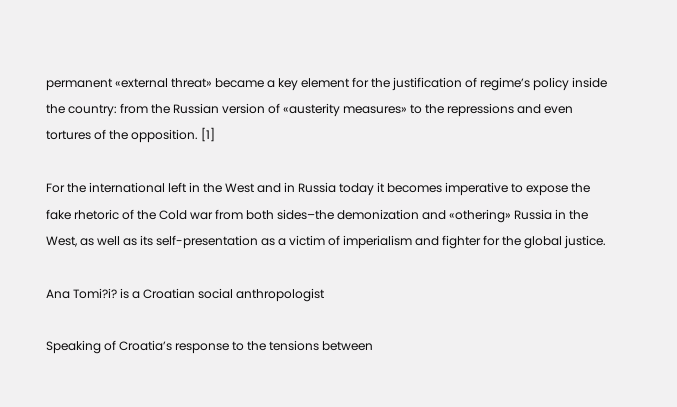permanent «external threat» became a key element for the justification of regime’s policy inside the country: from the Russian version of «austerity measures» to the repressions and even tortures of the opposition. [1]

For the international left in the West and in Russia today it becomes imperative to expose the fake rhetoric of the Cold war from both sides–the demonization and «othering» Russia in the West, as well as its self-presentation as a victim of imperialism and fighter for the global justice.

Ana Tomi?i? is a Croatian social anthropologist

Speaking of Croatia’s response to the tensions between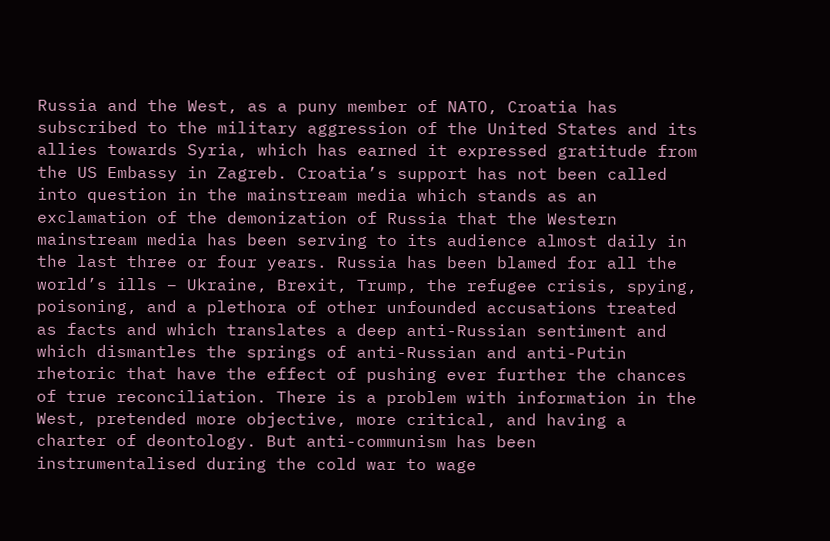Russia and the West, as a puny member of NATO, Croatia has subscribed to the military aggression of the United States and its allies towards Syria, which has earned it expressed gratitude from the US Embassy in Zagreb. Croatia’s support has not been called into question in the mainstream media which stands as an exclamation of the demonization of Russia that the Western mainstream media has been serving to its audience almost daily in the last three or four years. Russia has been blamed for all the world’s ills – Ukraine, Brexit, Trump, the refugee crisis, spying, poisoning, and a plethora of other unfounded accusations treated as facts and which translates a deep anti-Russian sentiment and which dismantles the springs of anti-Russian and anti-Putin rhetoric that have the effect of pushing ever further the chances of true reconciliation. There is a problem with information in the West, pretended more objective, more critical, and having a charter of deontology. But anti-communism has been instrumentalised during the cold war to wage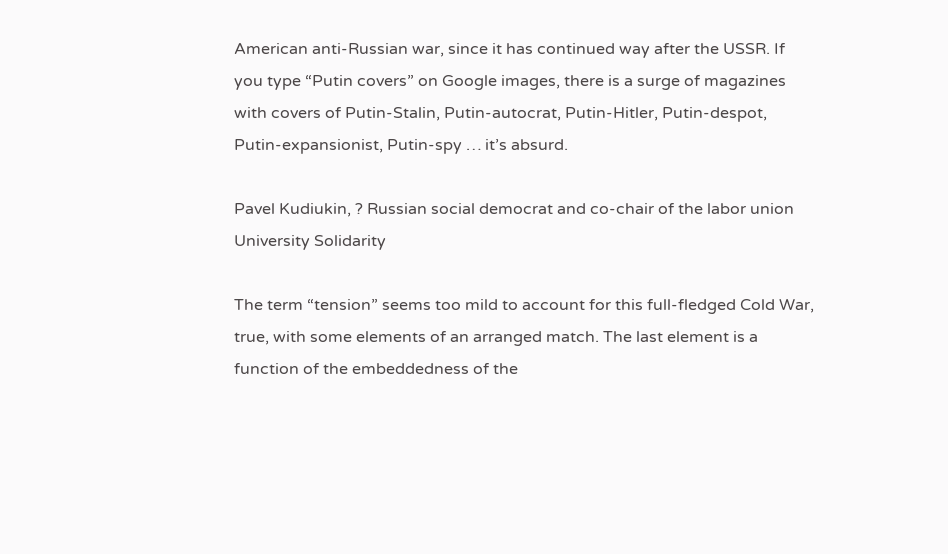American anti-Russian war, since it has continued way after the USSR. If you type “Putin covers” on Google images, there is a surge of magazines with covers of Putin-Stalin, Putin-autocrat, Putin-Hitler, Putin-despot, Putin-expansionist, Putin-spy … it’s absurd.

Pavel Kudiukin, ? Russian social democrat and co-chair of the labor union University Solidarity

The term “tension” seems too mild to account for this full-fledged Cold War, true, with some elements of an arranged match. The last element is a function of the embeddedness of the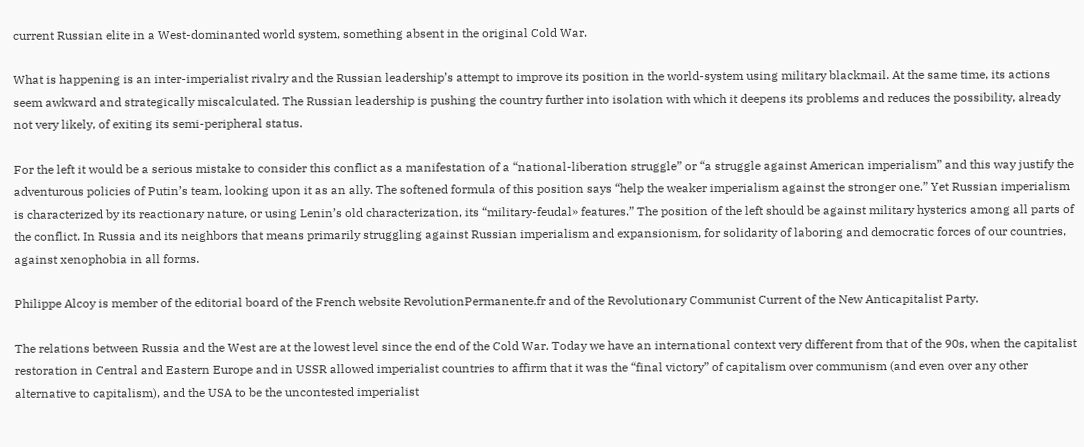current Russian elite in a West-dominanted world system, something absent in the original Cold War.

What is happening is an inter-imperialist rivalry and the Russian leadership’s attempt to improve its position in the world-system using military blackmail. At the same time, its actions seem awkward and strategically miscalculated. The Russian leadership is pushing the country further into isolation with which it deepens its problems and reduces the possibility, already not very likely, of exiting its semi-peripheral status.

For the left it would be a serious mistake to consider this conflict as a manifestation of a “national-liberation struggle” or “a struggle against American imperialism” and this way justify the adventurous policies of Putin’s team, looking upon it as an ally. The softened formula of this position says “help the weaker imperialism against the stronger one.” Yet Russian imperialism is characterized by its reactionary nature, or using Lenin’s old characterization, its “military-feudal» features.” The position of the left should be against military hysterics among all parts of the conflict. In Russia and its neighbors that means primarily struggling against Russian imperialism and expansionism, for solidarity of laboring and democratic forces of our countries, against xenophobia in all forms.

Philippe Alcoy is member of the editorial board of the French website RevolutionPermanente.fr and of the Revolutionary Communist Current of the New Anticapitalist Party.

The relations between Russia and the West are at the lowest level since the end of the Cold War. Today we have an international context very different from that of the 90s, when the capitalist restoration in Central and Eastern Europe and in USSR allowed imperialist countries to affirm that it was the “final victory” of capitalism over communism (and even over any other alternative to capitalism), and the USA to be the uncontested imperialist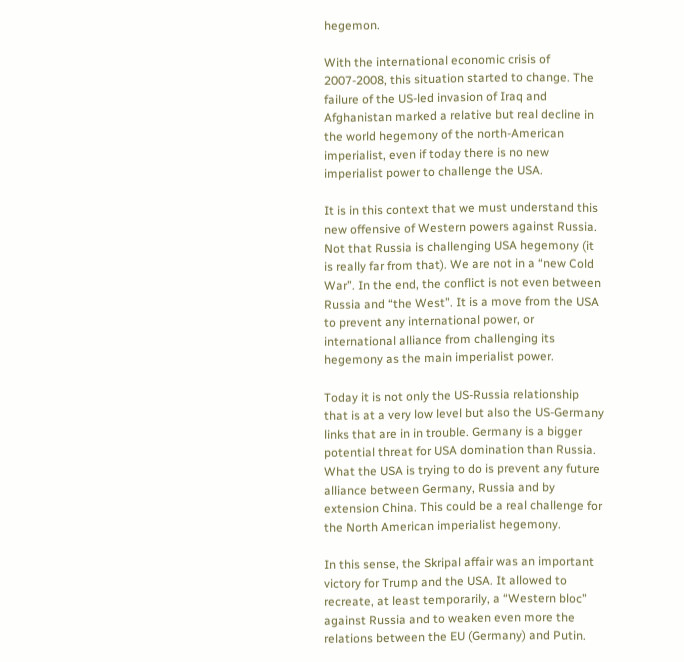hegemon.

With the international economic crisis of 2007-2008, this situation started to change. The failure of the US-led invasion of Iraq and Afghanistan marked a relative but real decline in the world hegemony of the north-American imperialist, even if today there is no new imperialist power to challenge the USA.

It is in this context that we must understand this new offensive of Western powers against Russia. Not that Russia is challenging USA hegemony (it is really far from that). We are not in a “new Cold War”. In the end, the conflict is not even between Russia and “the West”. It is a move from the USA to prevent any international power, or international alliance from challenging its hegemony as the main imperialist power.

Today it is not only the US-Russia relationship that is at a very low level but also the US-Germany links that are in in trouble. Germany is a bigger potential threat for USA domination than Russia. What the USA is trying to do is prevent any future alliance between Germany, Russia and by extension China. This could be a real challenge for the North American imperialist hegemony.

In this sense, the Skripal affair was an important victory for Trump and the USA. It allowed to recreate, at least temporarily, a “Western bloc” against Russia and to weaken even more the relations between the EU (Germany) and Putin.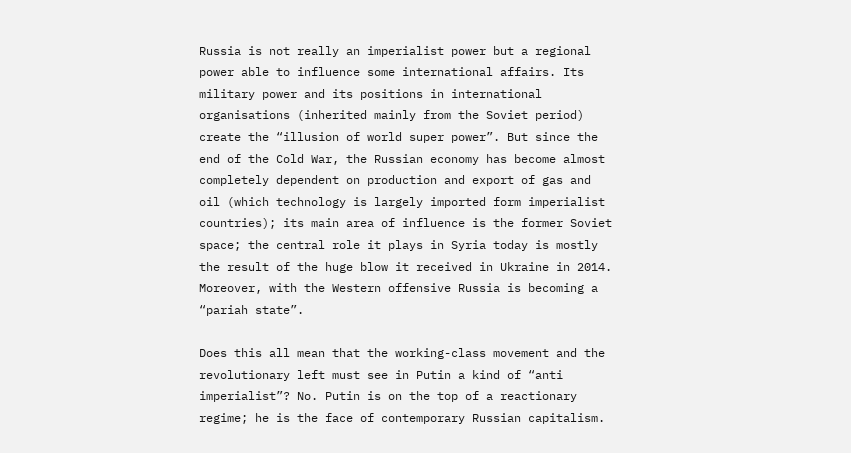Russia is not really an imperialist power but a regional power able to influence some international affairs. Its military power and its positions in international organisations (inherited mainly from the Soviet period) create the “illusion of world super power”. But since the end of the Cold War, the Russian economy has become almost completely dependent on production and export of gas and oil (which technology is largely imported form imperialist countries); its main area of influence is the former Soviet space; the central role it plays in Syria today is mostly the result of the huge blow it received in Ukraine in 2014. Moreover, with the Western offensive Russia is becoming a “pariah state”.

Does this all mean that the working-class movement and the revolutionary left must see in Putin a kind of “anti imperialist”? No. Putin is on the top of a reactionary regime; he is the face of contemporary Russian capitalism.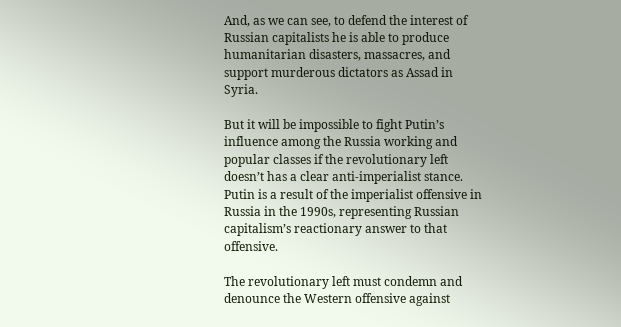And, as we can see, to defend the interest of Russian capitalists he is able to produce humanitarian disasters, massacres, and support murderous dictators as Assad in Syria.

But it will be impossible to fight Putin’s influence among the Russia working and popular classes if the revolutionary left doesn’t has a clear anti-imperialist stance. Putin is a result of the imperialist offensive in Russia in the 1990s, representing Russian capitalism’s reactionary answer to that offensive.

The revolutionary left must condemn and denounce the Western offensive against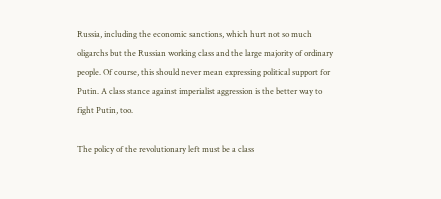Russia, including the economic sanctions, which hurt not so much oligarchs but the Russian working class and the large majority of ordinary people. Of course, this should never mean expressing political support for Putin. A class stance against imperialist aggression is the better way to fight Putin, too.

The policy of the revolutionary left must be a class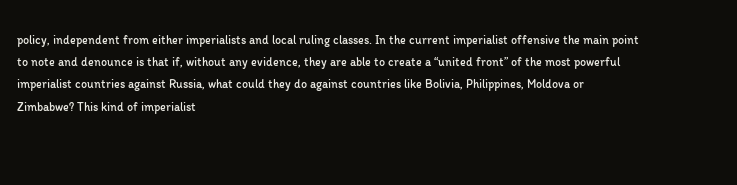policy, independent from either imperialists and local ruling classes. In the current imperialist offensive the main point to note and denounce is that if, without any evidence, they are able to create a “united front” of the most powerful imperialist countries against Russia, what could they do against countries like Bolivia, Philippines, Moldova or Zimbabwe? This kind of imperialist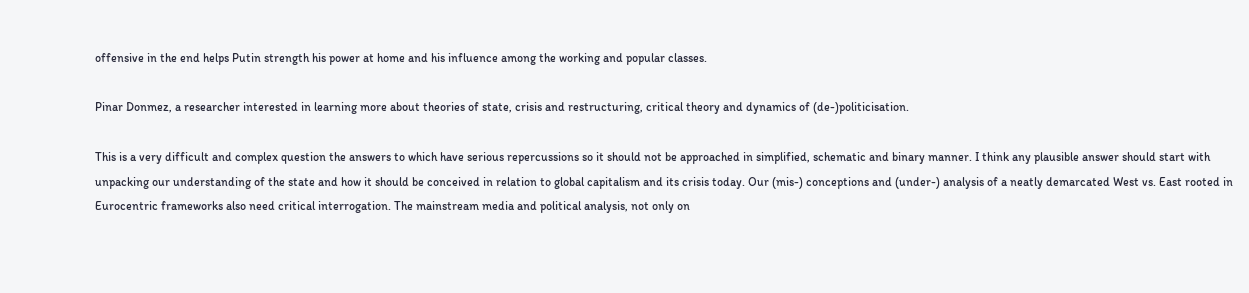offensive in the end helps Putin strength his power at home and his influence among the working and popular classes.

Pinar Donmez, a researcher interested in learning more about theories of state, crisis and restructuring, critical theory and dynamics of (de-)politicisation.

This is a very difficult and complex question the answers to which have serious repercussions so it should not be approached in simplified, schematic and binary manner. I think any plausible answer should start with unpacking our understanding of the state and how it should be conceived in relation to global capitalism and its crisis today. Our (mis-) conceptions and (under-) analysis of a neatly demarcated West vs. East rooted in Eurocentric frameworks also need critical interrogation. The mainstream media and political analysis, not only on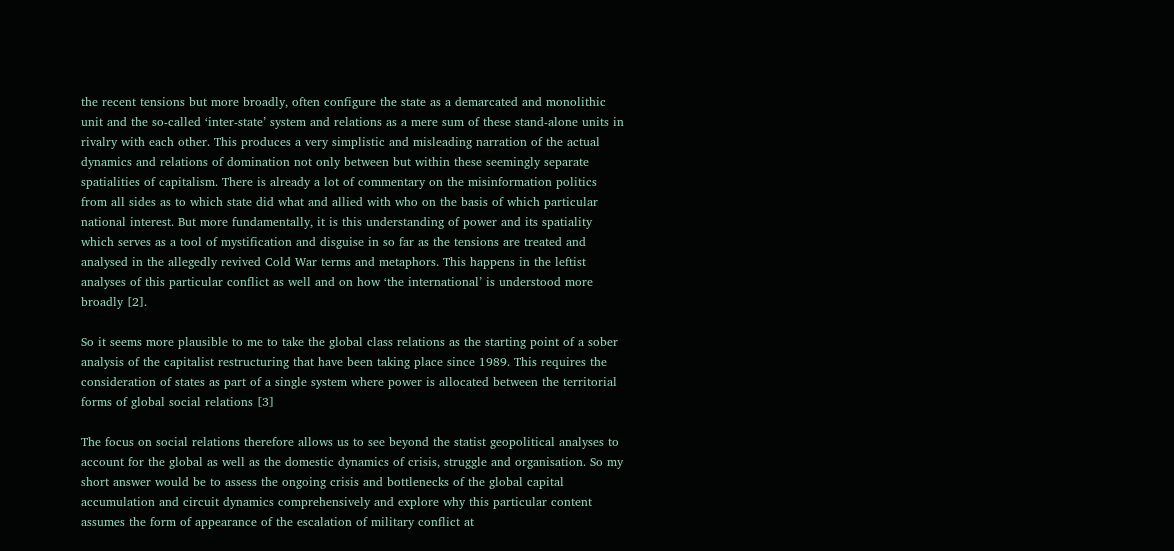the recent tensions but more broadly, often configure the state as a demarcated and monolithic unit and the so-called ‘inter-state’ system and relations as a mere sum of these stand-alone units in rivalry with each other. This produces a very simplistic and misleading narration of the actual dynamics and relations of domination not only between but within these seemingly separate spatialities of capitalism. There is already a lot of commentary on the misinformation politics from all sides as to which state did what and allied with who on the basis of which particular national interest. But more fundamentally, it is this understanding of power and its spatiality which serves as a tool of mystification and disguise in so far as the tensions are treated and analysed in the allegedly revived Cold War terms and metaphors. This happens in the leftist analyses of this particular conflict as well and on how ‘the international’ is understood more broadly [2].

So it seems more plausible to me to take the global class relations as the starting point of a sober analysis of the capitalist restructuring that have been taking place since 1989. This requires the consideration of states as part of a single system where power is allocated between the territorial forms of global social relations [3]

The focus on social relations therefore allows us to see beyond the statist geopolitical analyses to account for the global as well as the domestic dynamics of crisis, struggle and organisation. So my short answer would be to assess the ongoing crisis and bottlenecks of the global capital accumulation and circuit dynamics comprehensively and explore why this particular content assumes the form of appearance of the escalation of military conflict at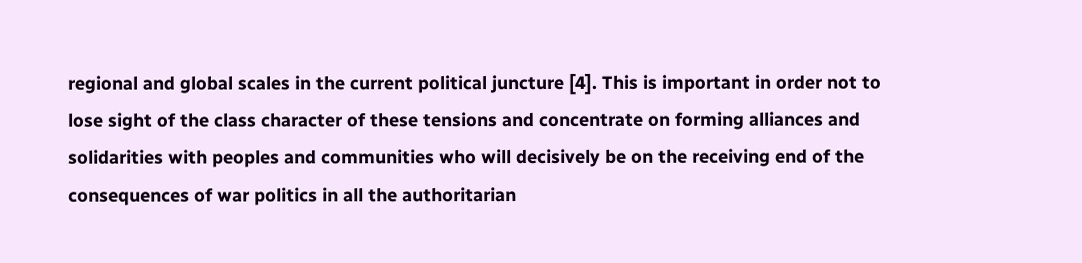regional and global scales in the current political juncture [4]. This is important in order not to lose sight of the class character of these tensions and concentrate on forming alliances and solidarities with peoples and communities who will decisively be on the receiving end of the consequences of war politics in all the authoritarian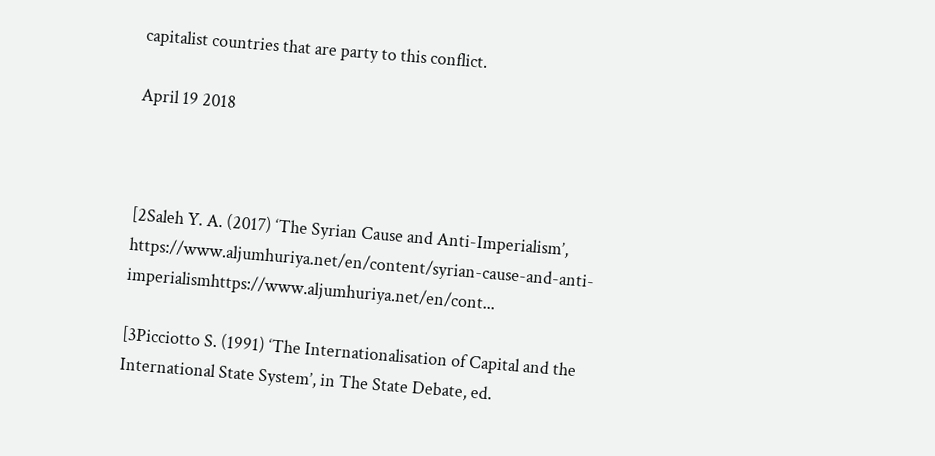capitalist countries that are party to this conflict.

April 19 2018



[2Saleh Y. A. (2017) ‘The Syrian Cause and Anti-Imperialism’, https://www.aljumhuriya.net/en/content/syrian-cause-and-anti-imperialismhttps://www.aljumhuriya.net/en/cont...

[3Picciotto S. (1991) ‘The Internationalisation of Capital and the International State System’, in The State Debate, ed.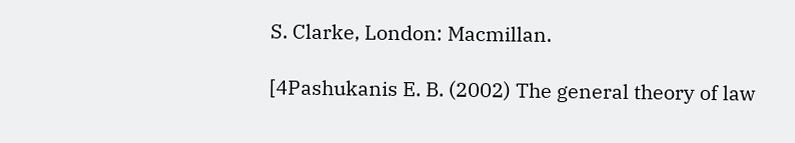S. Clarke, London: Macmillan.

[4Pashukanis E. B. (2002) The general theory of law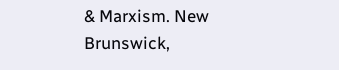& Marxism. New Brunswick,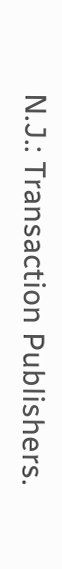N.J.: Transaction Publishers.